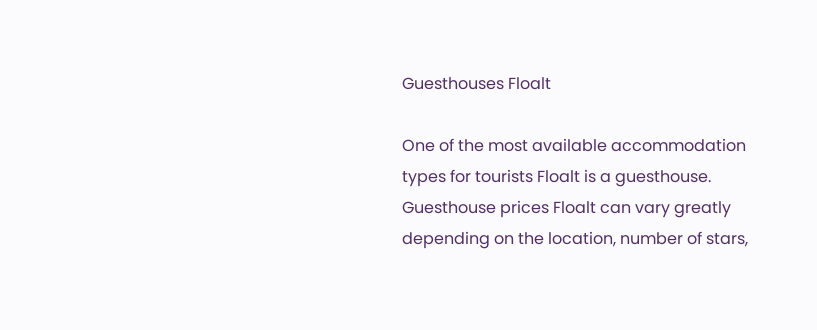Guesthouses Floalt

One of the most available accommodation types for tourists Floalt is a guesthouse. Guesthouse prices Floalt can vary greatly depending on the location, number of stars,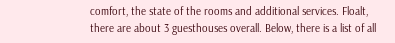comfort, the state of the rooms and additional services. Floalt, there are about 3 guesthouses overall. Below, there is a list of all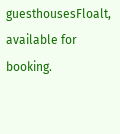guesthousesFloalt, available for booking.